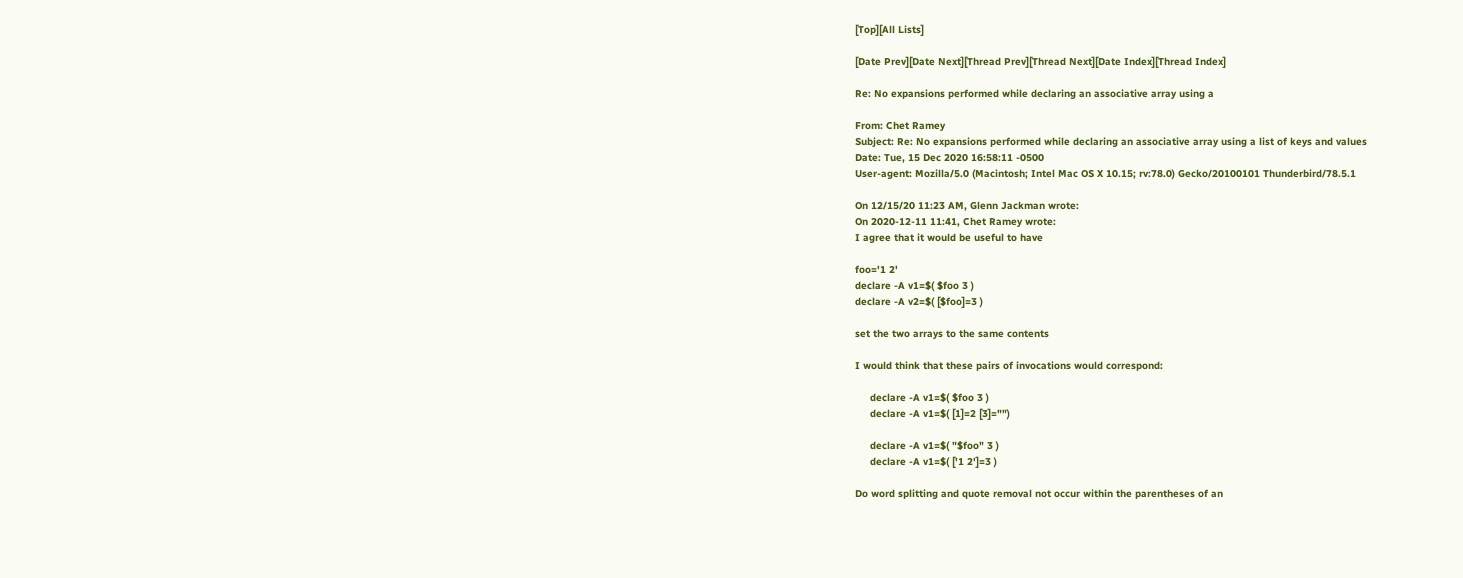[Top][All Lists]

[Date Prev][Date Next][Thread Prev][Thread Next][Date Index][Thread Index]

Re: No expansions performed while declaring an associative array using a

From: Chet Ramey
Subject: Re: No expansions performed while declaring an associative array using a list of keys and values
Date: Tue, 15 Dec 2020 16:58:11 -0500
User-agent: Mozilla/5.0 (Macintosh; Intel Mac OS X 10.15; rv:78.0) Gecko/20100101 Thunderbird/78.5.1

On 12/15/20 11:23 AM, Glenn Jackman wrote:
On 2020-12-11 11:41, Chet Ramey wrote:
I agree that it would be useful to have

foo='1 2'
declare -A v1=$( $foo 3 )
declare -A v2=$( [$foo]=3 )

set the two arrays to the same contents

I would think that these pairs of invocations would correspond:

     declare -A v1=$( $foo 3 )
     declare -A v1=$( [1]=2 [3]="")

     declare -A v1=$( "$foo" 3 )
     declare -A v1=$( ['1 2']=3 )

Do word splitting and quote removal not occur within the parentheses of an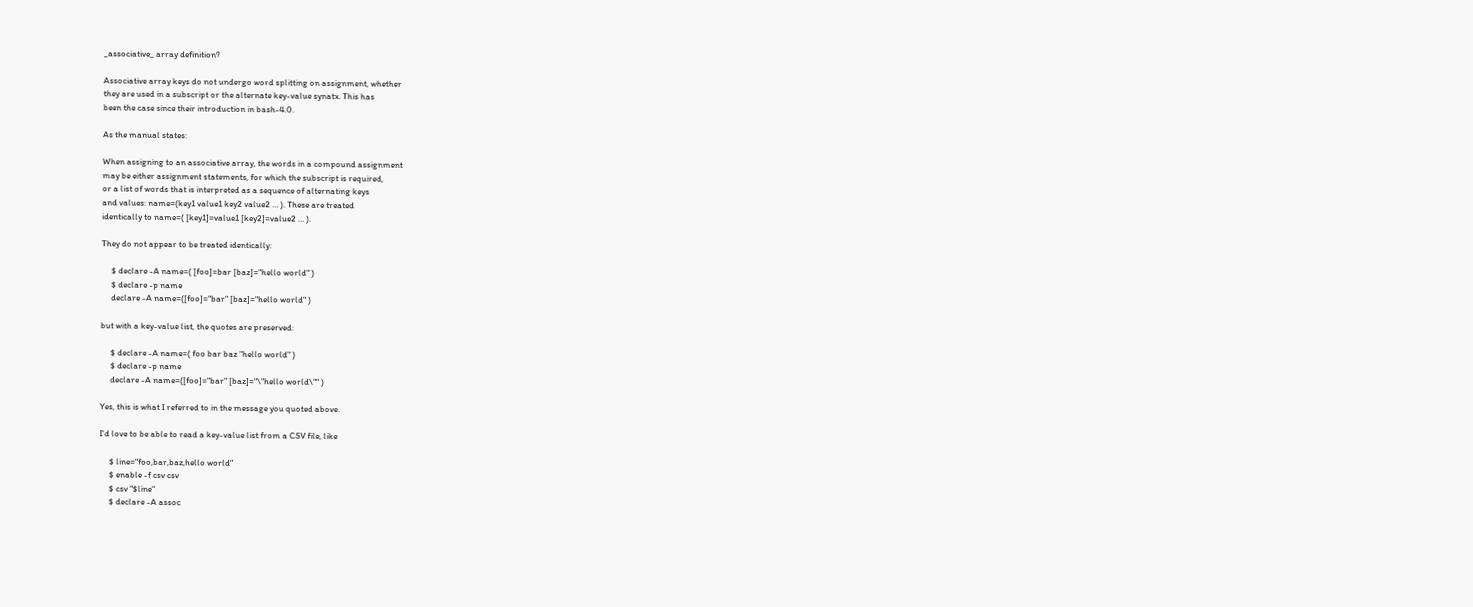_associative_ array definition?

Associative array keys do not undergo word splitting on assignment, whether
they are used in a subscript or the alternate key-value synatx. This has
been the case since their introduction in bash-4.0.

As the manual states:

When assigning to an associative array, the words in a compound assignment
may be either assignment statements, for which the subscript is required,
or a list of words that is interpreted as a sequence of alternating keys
and values: name=(key1 value1 key2 value2 … ). These are treated
identically to name=( [key1]=value1 [key2]=value2 … ).

They do not appear to be treated identically:

     $ declare -A name=( [foo]=bar [baz]="hello world" )
     $ declare -p name
     declare -A name=([foo]="bar" [baz]="hello world" )

but with a key-value list, the quotes are preserved:

     $ declare -A name=( foo bar baz "hello world" )
     $ declare -p name
     declare -A name=([foo]="bar" [baz]="\"hello world\"" )

Yes, this is what I referred to in the message you quoted above.

I'd love to be able to read a key-value list from a CSV file, like

     $ line="foo,bar,baz,hello world"
     $ enable -f csv csv
     $ csv "$line"
     $ declare -A assoc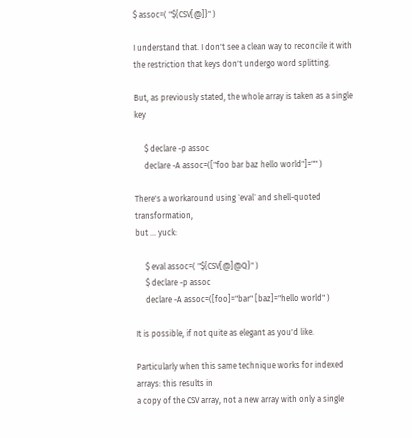$ assoc=( "${CSV[@]}" )

I understand that. I don't see a clean way to reconcile it with the restriction that keys don't undergo word splitting.

But, as previously stated, the whole array is taken as a single key

     $ declare -p assoc
     declare -A assoc=(["foo bar baz hello world"]="" )

There's a workaround using `eval` and shell-quoted transformation,
but ... yuck:

     $ eval assoc=( "${CSV[@]@Q}" )
     $ declare -p assoc
     declare -A assoc=([foo]="bar" [baz]="hello world" )

It is possible, if not quite as elegant as you'd like.

Particularly when this same technique works for indexed arrays: this results in
a copy of the CSV array, not a new array with only a single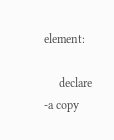element:

     declare -a copy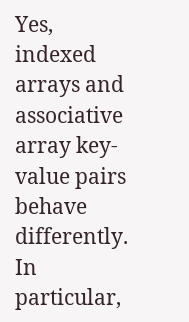Yes, indexed arrays and associative array key-value pairs behave
differently. In particular,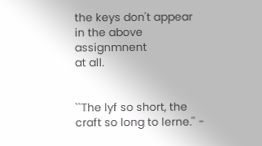the keys don't appear in the above assignmnent
at all.


``The lyf so short, the craft so long to lerne.'' -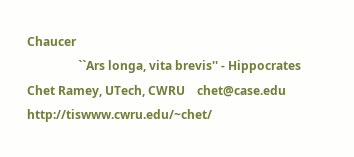Chaucer
                 ``Ars longa, vita brevis'' - Hippocrates
Chet Ramey, UTech, CWRU    chet@case.edu    http://tiswww.cwru.edu/~chet/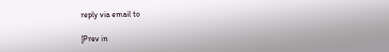reply via email to

[Prev in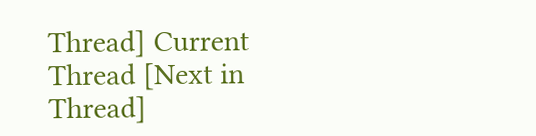Thread] Current Thread [Next in Thread]